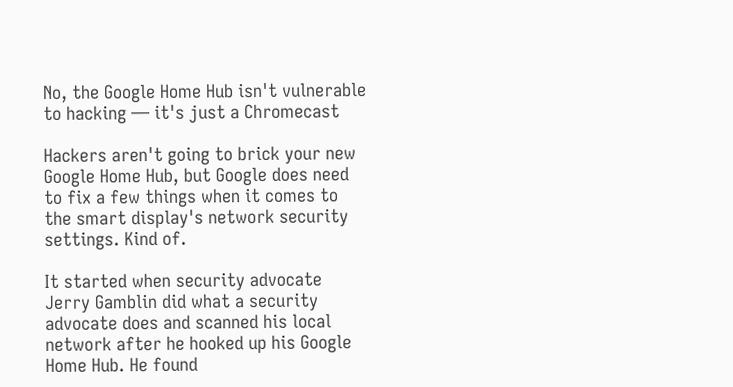No, the Google Home Hub isn't vulnerable to hacking — it's just a Chromecast

Hackers aren't going to brick your new Google Home Hub, but Google does need to fix a few things when it comes to the smart display's network security settings. Kind of.

It started when security advocate Jerry Gamblin did what a security advocate does and scanned his local network after he hooked up his Google Home Hub. He found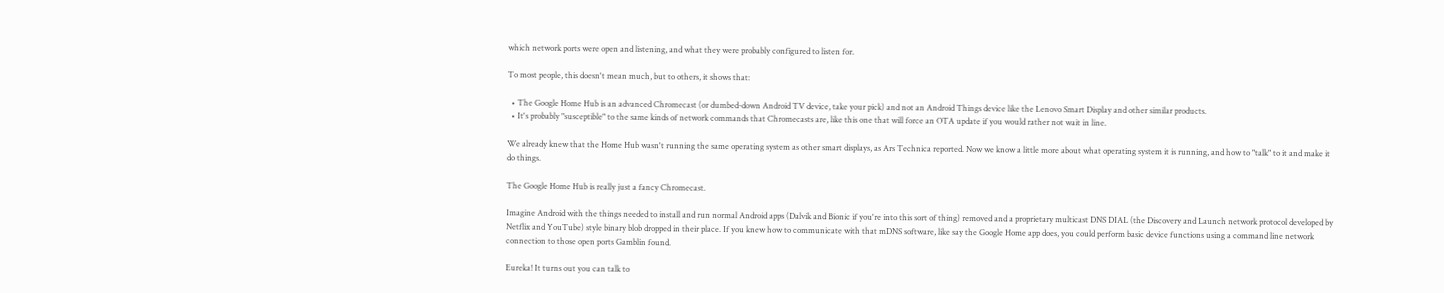which network ports were open and listening, and what they were probably configured to listen for.

To most people, this doesn't mean much, but to others, it shows that:

  • The Google Home Hub is an advanced Chromecast (or dumbed-down Android TV device, take your pick) and not an Android Things device like the Lenovo Smart Display and other similar products.
  • It's probably "susceptible" to the same kinds of network commands that Chromecasts are, like this one that will force an OTA update if you would rather not wait in line.

We already knew that the Home Hub wasn't running the same operating system as other smart displays, as Ars Technica reported. Now we know a little more about what operating system it is running, and how to "talk" to it and make it do things.

The Google Home Hub is really just a fancy Chromecast.

Imagine Android with the things needed to install and run normal Android apps (Dalvik and Bionic if you're into this sort of thing) removed and a proprietary multicast DNS DIAL (the Discovery and Launch network protocol developed by Netflix and YouTube) style binary blob dropped in their place. If you knew how to communicate with that mDNS software, like say the Google Home app does, you could perform basic device functions using a command line network connection to those open ports Gamblin found.

Eureka! It turns out you can talk to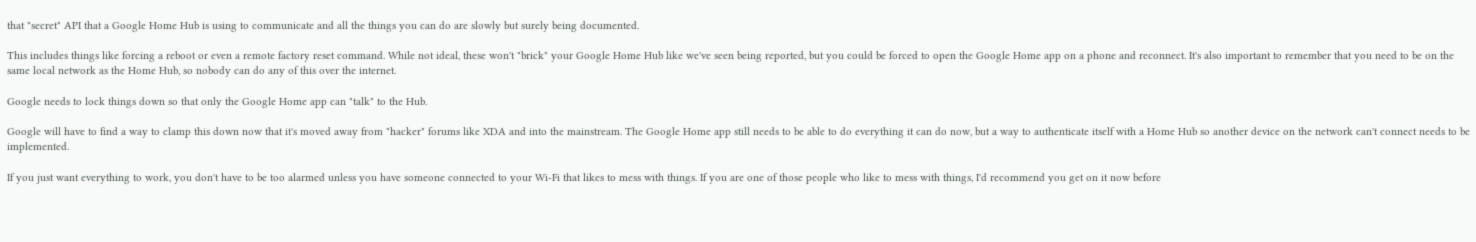that "secret" API that a Google Home Hub is using to communicate and all the things you can do are slowly but surely being documented.

This includes things like forcing a reboot or even a remote factory reset command. While not ideal, these won't "brick" your Google Home Hub like we've seen being reported, but you could be forced to open the Google Home app on a phone and reconnect. It's also important to remember that you need to be on the same local network as the Home Hub, so nobody can do any of this over the internet.

Google needs to lock things down so that only the Google Home app can "talk" to the Hub.

Google will have to find a way to clamp this down now that it's moved away from "hacker" forums like XDA and into the mainstream. The Google Home app still needs to be able to do everything it can do now, but a way to authenticate itself with a Home Hub so another device on the network can't connect needs to be implemented.

If you just want everything to work, you don't have to be too alarmed unless you have someone connected to your Wi-Fi that likes to mess with things. If you are one of those people who like to mess with things, I'd recommend you get on it now before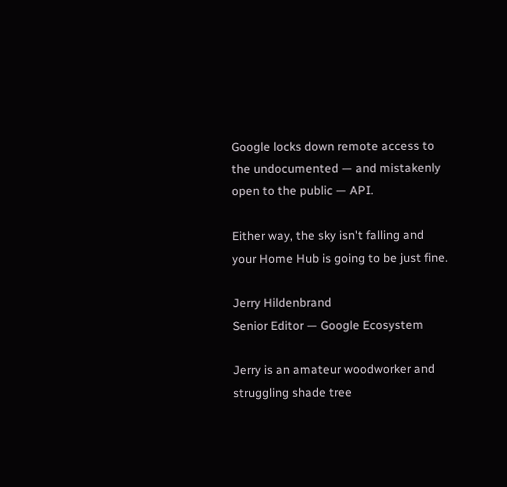Google locks down remote access to the undocumented — and mistakenly open to the public — API.

Either way, the sky isn't falling and your Home Hub is going to be just fine.

Jerry Hildenbrand
Senior Editor — Google Ecosystem

Jerry is an amateur woodworker and struggling shade tree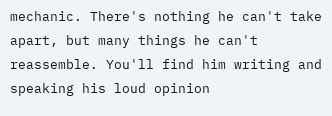mechanic. There's nothing he can't take apart, but many things he can't reassemble. You'll find him writing and speaking his loud opinion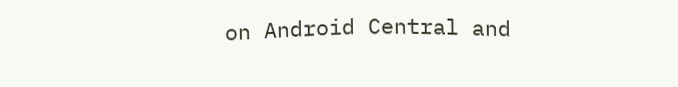on Android Central and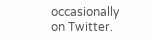occasionally on Twitter.